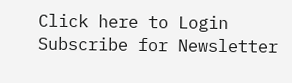Click here to Login
Subscribe for Newsletter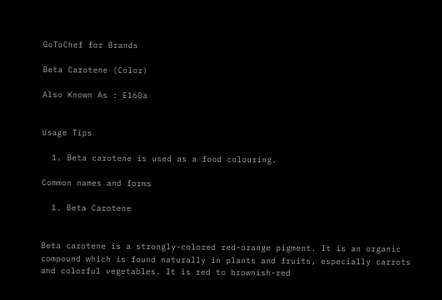GoToChef for Brands

Beta Carotene (Color)

Also Known As : E160a


Usage Tips

  1. Beta carotene is used as a food colouring.

Common names and forms

  1. Beta Carotene


Beta carotene is a strongly-colored red-orange pigment. It is an organic compound which is found naturally in plants and fruits, especially carrots and colorful vegetables. It is red to brownish-red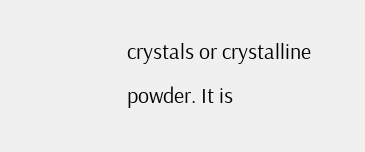crystals or crystalline powder. It is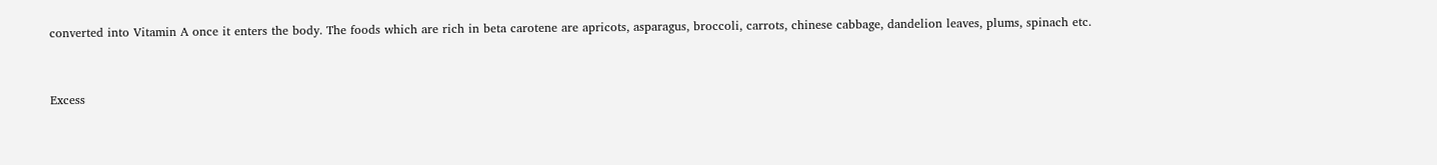converted into Vitamin A once it enters the body. The foods which are rich in beta carotene are apricots, asparagus, broccoli, carrots, chinese cabbage, dandelion leaves, plums, spinach etc.


Excess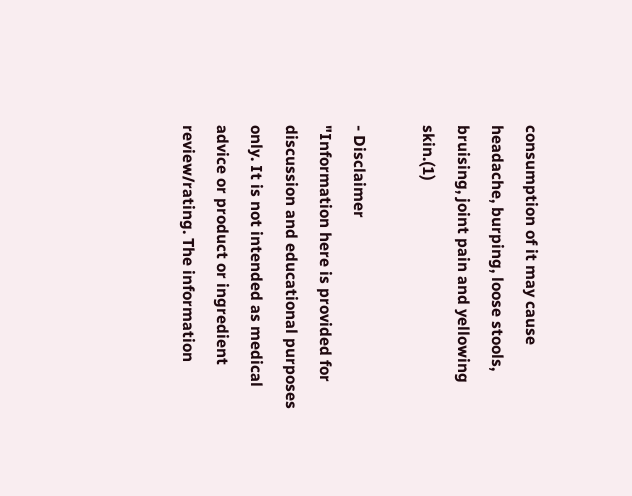consumption of it may cause headache, burping, loose stools, bruising, joint pain and yellowing skin.(1)

- Disclaimer
"Information here is provided for discussion and educational purposes only. It is not intended as medical advice or product or ingredient review/rating. The information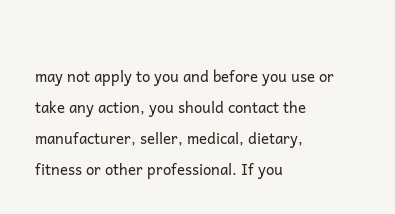may not apply to you and before you use or take any action, you should contact the manufacturer, seller, medical, dietary, fitness or other professional. If you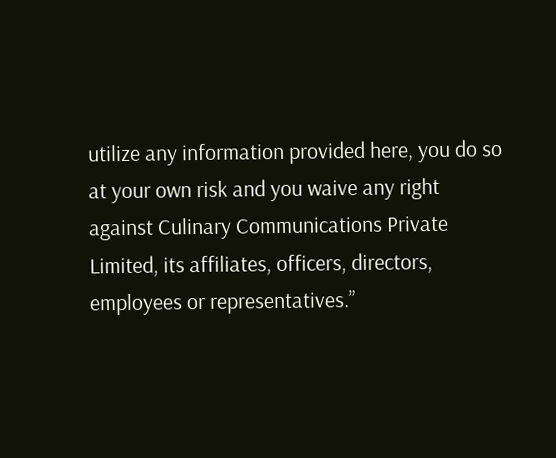utilize any information provided here, you do so at your own risk and you waive any right against Culinary Communications Private Limited, its affiliates, officers, directors, employees or representatives.”